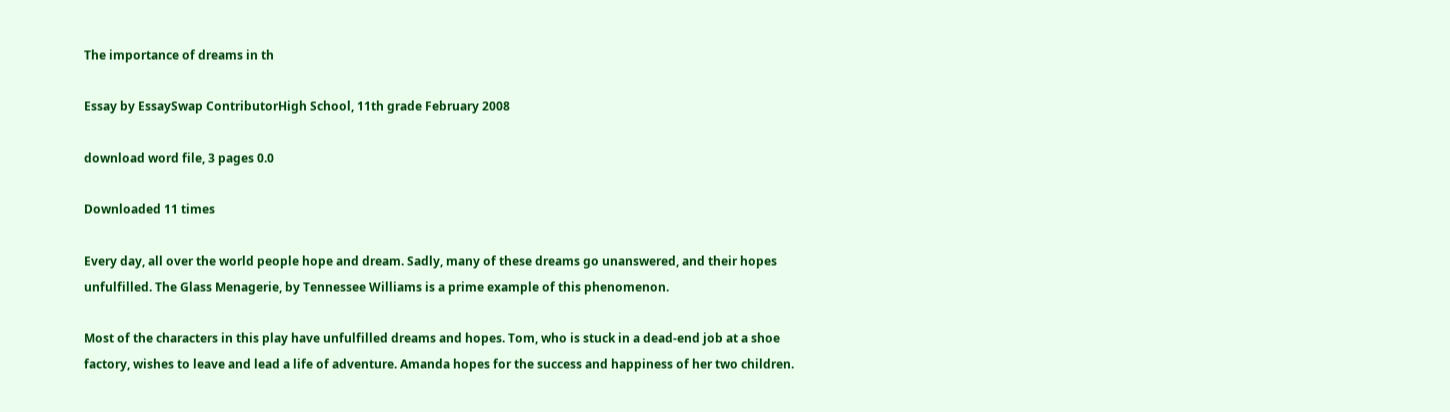The importance of dreams in th

Essay by EssaySwap ContributorHigh School, 11th grade February 2008

download word file, 3 pages 0.0

Downloaded 11 times

Every day, all over the world people hope and dream. Sadly, many of these dreams go unanswered, and their hopes unfulfilled. The Glass Menagerie, by Tennessee Williams is a prime example of this phenomenon.

Most of the characters in this play have unfulfilled dreams and hopes. Tom, who is stuck in a dead-end job at a shoe factory, wishes to leave and lead a life of adventure. Amanda hopes for the success and happiness of her two children.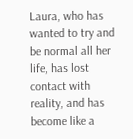Laura, who has wanted to try and be normal all her life, has lost contact with reality, and has become like a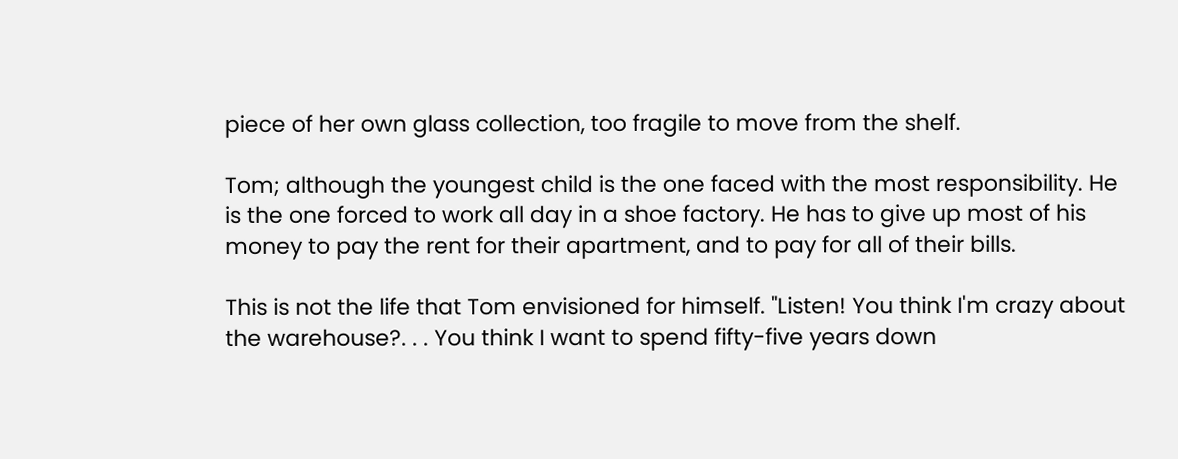piece of her own glass collection, too fragile to move from the shelf.

Tom; although the youngest child is the one faced with the most responsibility. He is the one forced to work all day in a shoe factory. He has to give up most of his money to pay the rent for their apartment, and to pay for all of their bills.

This is not the life that Tom envisioned for himself. "Listen! You think I'm crazy about the warehouse?. . . You think I want to spend fifty-five years down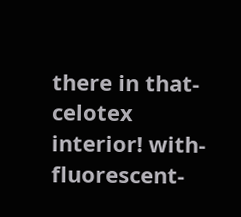there in that-celotex interior! with- fluorescent-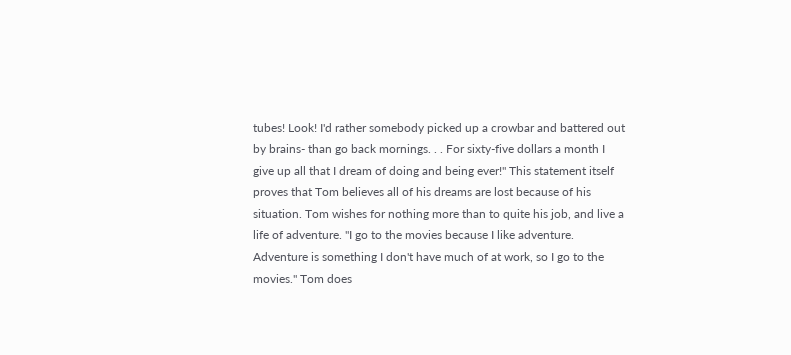tubes! Look! I'd rather somebody picked up a crowbar and battered out by brains- than go back mornings. . . For sixty-five dollars a month I give up all that I dream of doing and being ever!" This statement itself proves that Tom believes all of his dreams are lost because of his situation. Tom wishes for nothing more than to quite his job, and live a life of adventure. "I go to the movies because I like adventure. Adventure is something I don't have much of at work, so I go to the movies." Tom does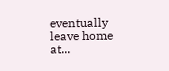eventually leave home at...